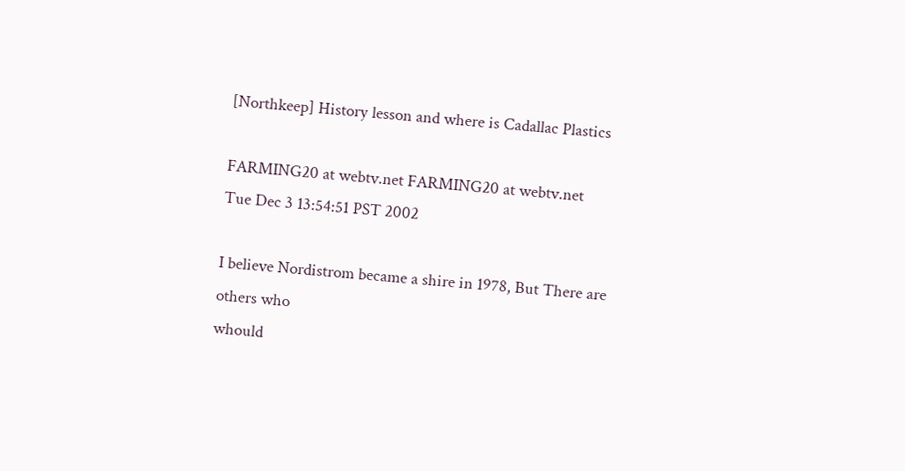[Northkeep] History lesson and where is Cadallac Plastics

FARMING20 at webtv.net FARMING20 at webtv.net
Tue Dec 3 13:54:51 PST 2002

I believe Nordistrom became a shire in 1978, But There are others who
whould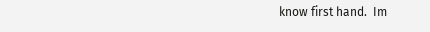know first hand.  Im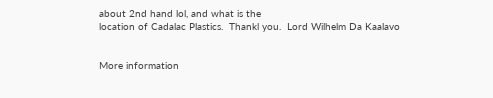about 2nd hand lol, and what is the
location of Cadalac Plastics.  Thankl you.  Lord Wilhelm Da Kaalavo


More information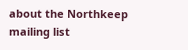about the Northkeep mailing list